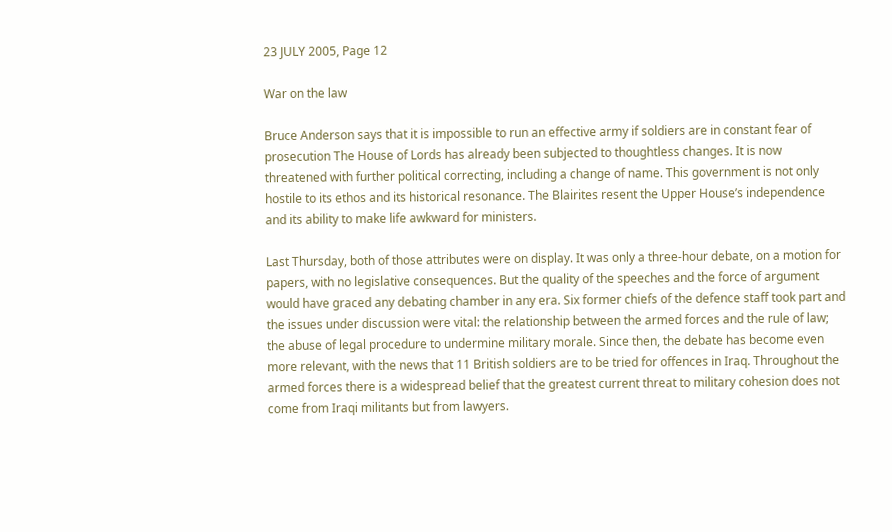23 JULY 2005, Page 12

War on the law

Bruce Anderson says that it is impossible to run an effective army if soldiers are in constant fear of prosecution The House of Lords has already been subjected to thoughtless changes. It is now threatened with further political correcting, including a change of name. This government is not only hostile to its ethos and its historical resonance. The Blairites resent the Upper House’s independence and its ability to make life awkward for ministers.

Last Thursday, both of those attributes were on display. It was only a three-hour debate, on a motion for papers, with no legislative consequences. But the quality of the speeches and the force of argument would have graced any debating chamber in any era. Six former chiefs of the defence staff took part and the issues under discussion were vital: the relationship between the armed forces and the rule of law; the abuse of legal procedure to undermine military morale. Since then, the debate has become even more relevant, with the news that 11 British soldiers are to be tried for offences in Iraq. Throughout the armed forces there is a widespread belief that the greatest current threat to military cohesion does not come from Iraqi militants but from lawyers.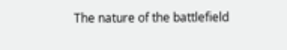The nature of the battlefield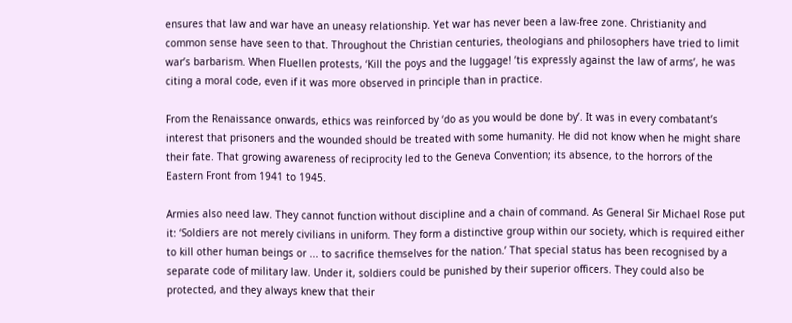ensures that law and war have an uneasy relationship. Yet war has never been a law-free zone. Christianity and common sense have seen to that. Throughout the Christian centuries, theologians and philosophers have tried to limit war’s barbarism. When Fluellen protests, ‘Kill the poys and the luggage! ’tis expressly against the law of arms’, he was citing a moral code, even if it was more observed in principle than in practice.

From the Renaissance onwards, ethics was reinforced by ‘do as you would be done by’. It was in every combatant’s interest that prisoners and the wounded should be treated with some humanity. He did not know when he might share their fate. That growing awareness of reciprocity led to the Geneva Convention; its absence, to the horrors of the Eastern Front from 1941 to 1945.

Armies also need law. They cannot function without discipline and a chain of command. As General Sir Michael Rose put it: ‘Soldiers are not merely civilians in uniform. They form a distinctive group within our society, which is required either to kill other human beings or ... to sacrifice themselves for the nation.’ That special status has been recognised by a separate code of military law. Under it, soldiers could be punished by their superior officers. They could also be protected, and they always knew that their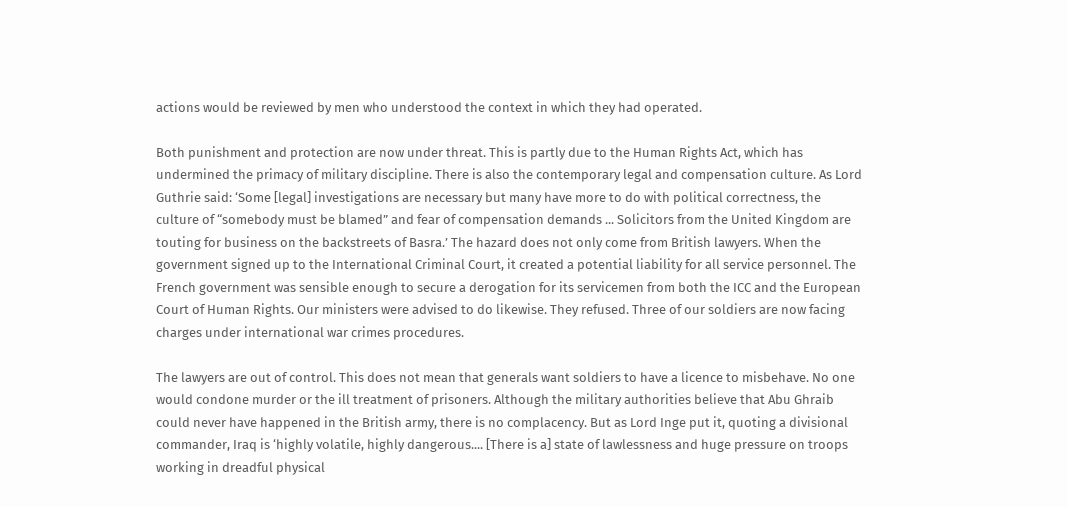actions would be reviewed by men who understood the context in which they had operated.

Both punishment and protection are now under threat. This is partly due to the Human Rights Act, which has undermined the primacy of military discipline. There is also the contemporary legal and compensation culture. As Lord Guthrie said: ‘Some [legal] investigations are necessary but many have more to do with political correctness, the culture of “somebody must be blamed” and fear of compensation demands ... Solicitors from the United Kingdom are touting for business on the backstreets of Basra.’ The hazard does not only come from British lawyers. When the government signed up to the International Criminal Court, it created a potential liability for all service personnel. The French government was sensible enough to secure a derogation for its servicemen from both the ICC and the European Court of Human Rights. Our ministers were advised to do likewise. They refused. Three of our soldiers are now facing charges under international war crimes procedures.

The lawyers are out of control. This does not mean that generals want soldiers to have a licence to misbehave. No one would condone murder or the ill treatment of prisoners. Although the military authorities believe that Abu Ghraib could never have happened in the British army, there is no complacency. But as Lord Inge put it, quoting a divisional commander, Iraq is ‘highly volatile, highly dangerous.... [There is a] state of lawlessness and huge pressure on troops working in dreadful physical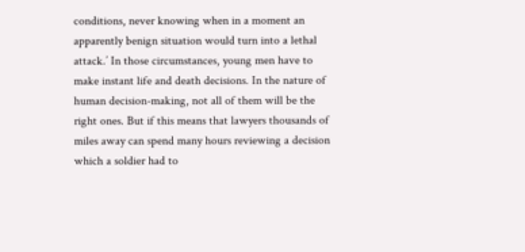conditions, never knowing when in a moment an apparently benign situation would turn into a lethal attack.’ In those circumstances, young men have to make instant life and death decisions. In the nature of human decision-making, not all of them will be the right ones. But if this means that lawyers thousands of miles away can spend many hours reviewing a decision which a soldier had to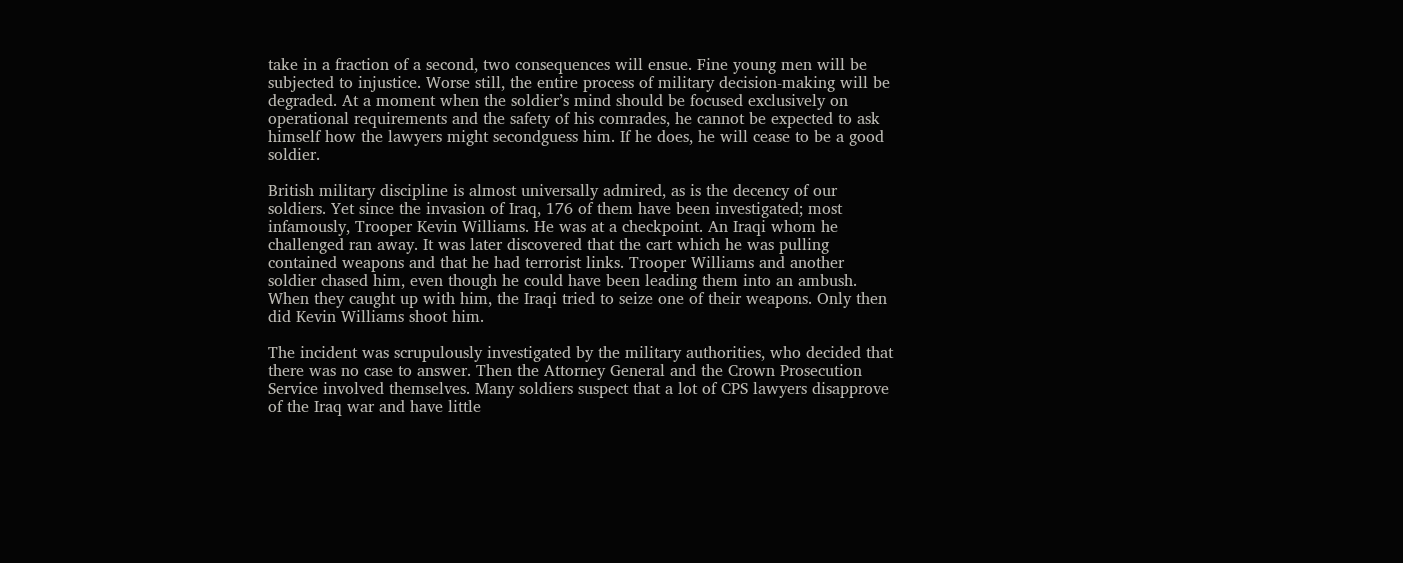take in a fraction of a second, two consequences will ensue. Fine young men will be subjected to injustice. Worse still, the entire process of military decision-making will be degraded. At a moment when the soldier’s mind should be focused exclusively on operational requirements and the safety of his comrades, he cannot be expected to ask himself how the lawyers might secondguess him. If he does, he will cease to be a good soldier.

British military discipline is almost universally admired, as is the decency of our soldiers. Yet since the invasion of Iraq, 176 of them have been investigated; most infamously, Trooper Kevin Williams. He was at a checkpoint. An Iraqi whom he challenged ran away. It was later discovered that the cart which he was pulling contained weapons and that he had terrorist links. Trooper Williams and another soldier chased him, even though he could have been leading them into an ambush. When they caught up with him, the Iraqi tried to seize one of their weapons. Only then did Kevin Williams shoot him.

The incident was scrupulously investigated by the military authorities, who decided that there was no case to answer. Then the Attorney General and the Crown Prosecution Service involved themselves. Many soldiers suspect that a lot of CPS lawyers disapprove of the Iraq war and have little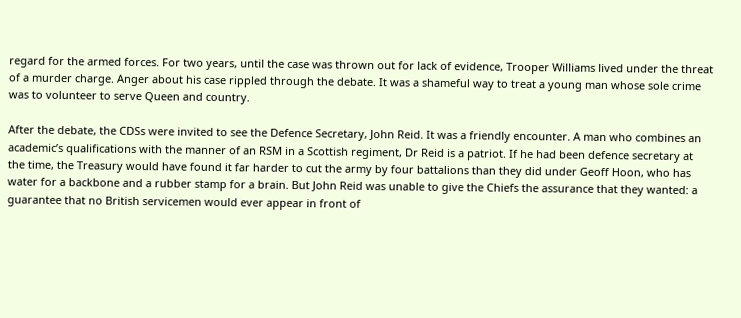regard for the armed forces. For two years, until the case was thrown out for lack of evidence, Trooper Williams lived under the threat of a murder charge. Anger about his case rippled through the debate. It was a shameful way to treat a young man whose sole crime was to volunteer to serve Queen and country.

After the debate, the CDSs were invited to see the Defence Secretary, John Reid. It was a friendly encounter. A man who combines an academic’s qualifications with the manner of an RSM in a Scottish regiment, Dr Reid is a patriot. If he had been defence secretary at the time, the Treasury would have found it far harder to cut the army by four battalions than they did under Geoff Hoon, who has water for a backbone and a rubber stamp for a brain. But John Reid was unable to give the Chiefs the assurance that they wanted: a guarantee that no British servicemen would ever appear in front of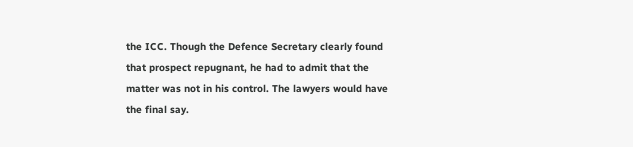the ICC. Though the Defence Secretary clearly found that prospect repugnant, he had to admit that the matter was not in his control. The lawyers would have the final say.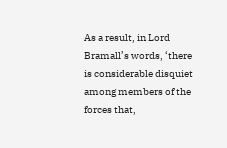As a result, in Lord Bramall’s words, ‘there is considerable disquiet among members of the forces that,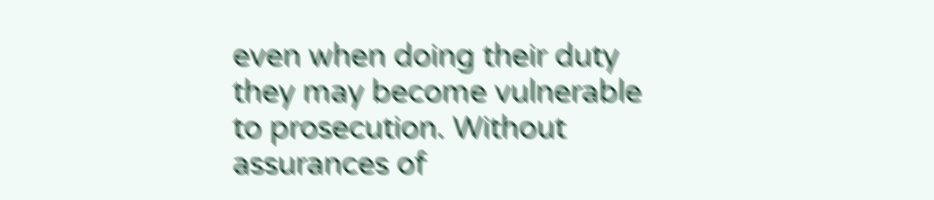even when doing their duty they may become vulnerable to prosecution. Without assurances of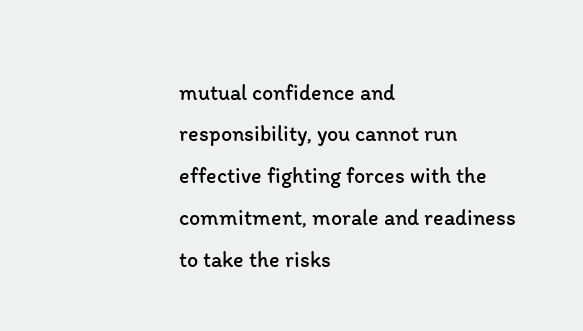mutual confidence and responsibility, you cannot run effective fighting forces with the commitment, morale and readiness to take the risks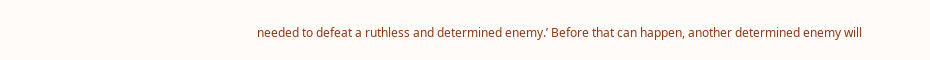needed to defeat a ruthless and determined enemy.’ Before that can happen, another determined enemy will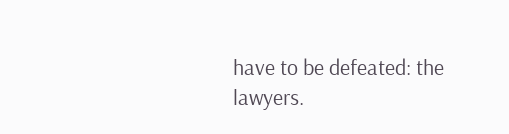have to be defeated: the lawyers.